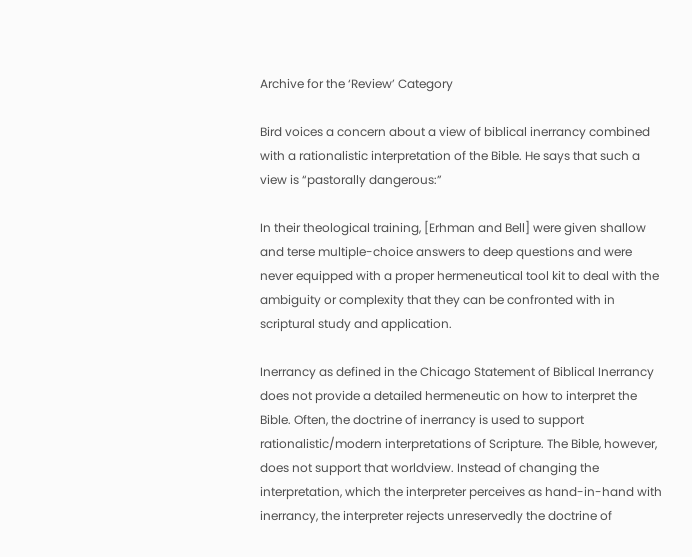Archive for the ‘Review’ Category

Bird voices a concern about a view of biblical inerrancy combined with a rationalistic interpretation of the Bible. He says that such a view is “pastorally dangerous:”

In their theological training, [Erhman and Bell] were given shallow and terse multiple-choice answers to deep questions and were never equipped with a proper hermeneutical tool kit to deal with the ambiguity or complexity that they can be confronted with in scriptural study and application.

Inerrancy as defined in the Chicago Statement of Biblical Inerrancy does not provide a detailed hermeneutic on how to interpret the Bible. Often, the doctrine of inerrancy is used to support rationalistic/modern interpretations of Scripture. The Bible, however, does not support that worldview. Instead of changing the interpretation, which the interpreter perceives as hand-in-hand with inerrancy, the interpreter rejects unreservedly the doctrine of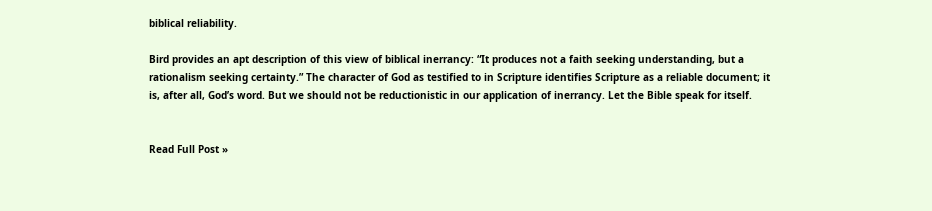biblical reliability.

Bird provides an apt description of this view of biblical inerrancy: “It produces not a faith seeking understanding, but a rationalism seeking certainty.” The character of God as testified to in Scripture identifies Scripture as a reliable document; it is, after all, God’s word. But we should not be reductionistic in our application of inerrancy. Let the Bible speak for itself.


Read Full Post »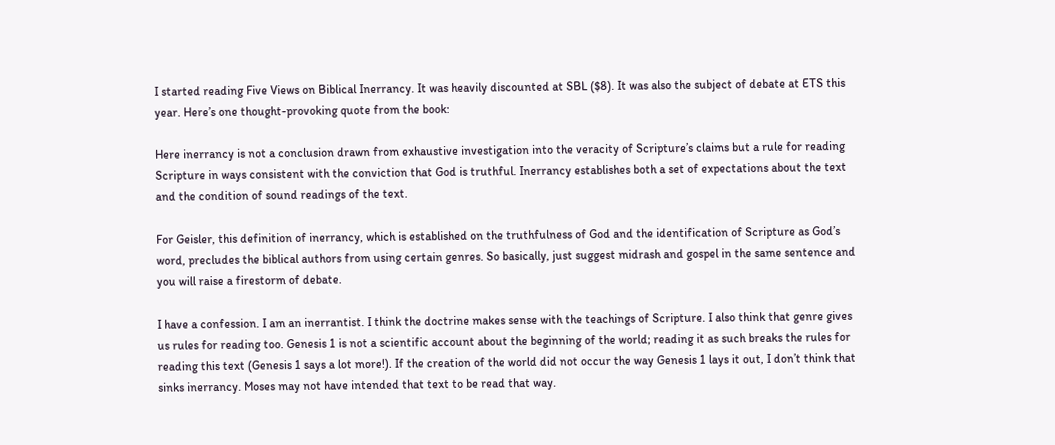I started reading Five Views on Biblical Inerrancy. It was heavily discounted at SBL ($8). It was also the subject of debate at ETS this year. Here’s one thought-provoking quote from the book:

Here inerrancy is not a conclusion drawn from exhaustive investigation into the veracity of Scripture’s claims but a rule for reading Scripture in ways consistent with the conviction that God is truthful. Inerrancy establishes both a set of expectations about the text and the condition of sound readings of the text.

For Geisler, this definition of inerrancy, which is established on the truthfulness of God and the identification of Scripture as God’s word, precludes the biblical authors from using certain genres. So basically, just suggest midrash and gospel in the same sentence and you will raise a firestorm of debate.

I have a confession. I am an inerrantist. I think the doctrine makes sense with the teachings of Scripture. I also think that genre gives us rules for reading too. Genesis 1 is not a scientific account about the beginning of the world; reading it as such breaks the rules for reading this text (Genesis 1 says a lot more!). If the creation of the world did not occur the way Genesis 1 lays it out, I don’t think that sinks inerrancy. Moses may not have intended that text to be read that way.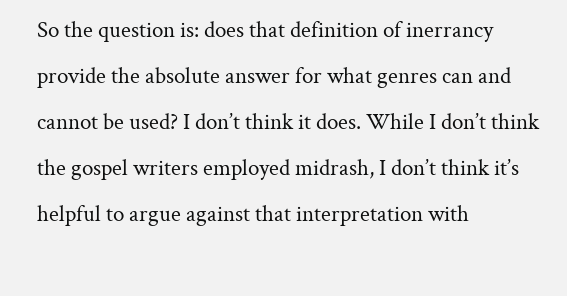So the question is: does that definition of inerrancy provide the absolute answer for what genres can and cannot be used? I don’t think it does. While I don’t think the gospel writers employed midrash, I don’t think it’s helpful to argue against that interpretation with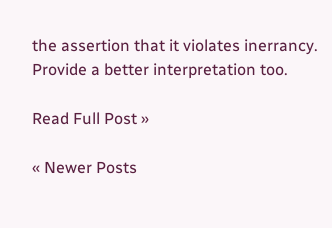the assertion that it violates inerrancy. Provide a better interpretation too.

Read Full Post »

« Newer Posts